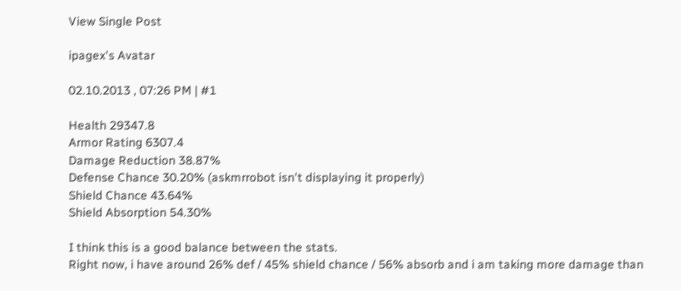View Single Post

ipagex's Avatar

02.10.2013 , 07:26 PM | #1

Health 29347.8
Armor Rating 6307.4
Damage Reduction 38.87%
Defense Chance 30.20% (askmrrobot isn't displaying it properly)
Shield Chance 43.64%
Shield Absorption 54.30%

I think this is a good balance between the stats.
Right now, i have around 26% def / 45% shield chance / 56% absorb and i am taking more damage than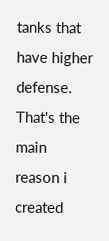tanks that have higher defense. That's the main reason i created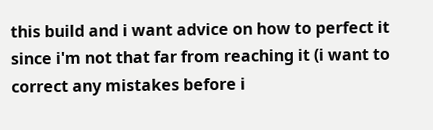this build and i want advice on how to perfect it since i'm not that far from reaching it (i want to correct any mistakes before i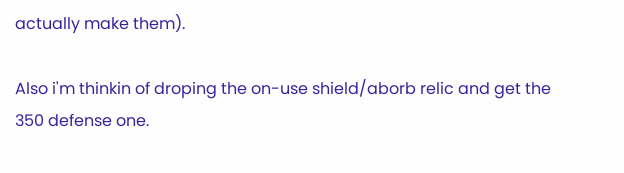actually make them).

Also i'm thinkin of droping the on-use shield/aborb relic and get the 350 defense one.